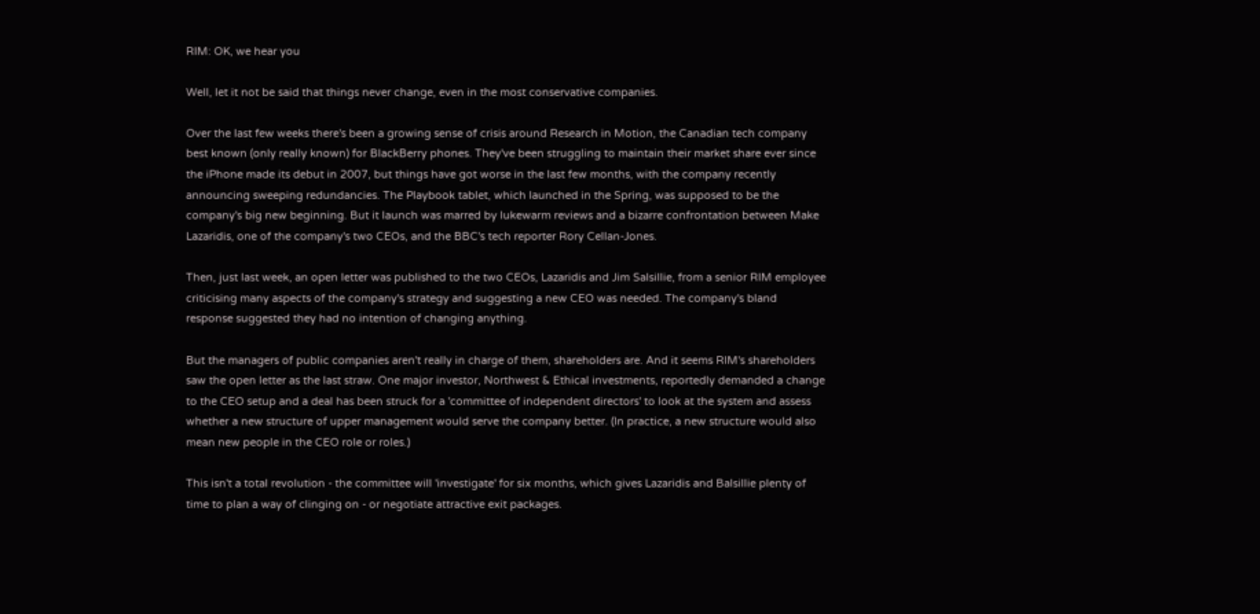RIM: OK, we hear you

Well, let it not be said that things never change, even in the most conservative companies.

Over the last few weeks there's been a growing sense of crisis around Research in Motion, the Canadian tech company best known (only really known) for BlackBerry phones. They've been struggling to maintain their market share ever since the iPhone made its debut in 2007, but things have got worse in the last few months, with the company recently announcing sweeping redundancies. The Playbook tablet, which launched in the Spring, was supposed to be the company's big new beginning. But it launch was marred by lukewarm reviews and a bizarre confrontation between Make Lazaridis, one of the company's two CEOs, and the BBC's tech reporter Rory Cellan-Jones.

Then, just last week, an open letter was published to the two CEOs, Lazaridis and Jim Salsillie, from a senior RIM employee criticising many aspects of the company's strategy and suggesting a new CEO was needed. The company's bland response suggested they had no intention of changing anything.

But the managers of public companies aren't really in charge of them, shareholders are. And it seems RIM's shareholders saw the open letter as the last straw. One major investor, Northwest & Ethical investments, reportedly demanded a change to the CEO setup and a deal has been struck for a 'committee of independent directors' to look at the system and assess whether a new structure of upper management would serve the company better. (In practice, a new structure would also mean new people in the CEO role or roles.)

This isn't a total revolution - the committee will 'investigate' for six months, which gives Lazaridis and Balsillie plenty of time to plan a way of clinging on - or negotiate attractive exit packages.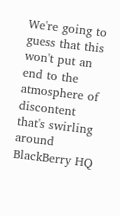We're going to guess that this won't put an end to the atmosphere of discontent that's swirling around BlackBerry HQ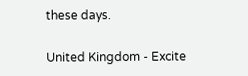these days.

United Kingdom - Excite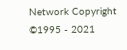Network Copyright ©1995 - 2021